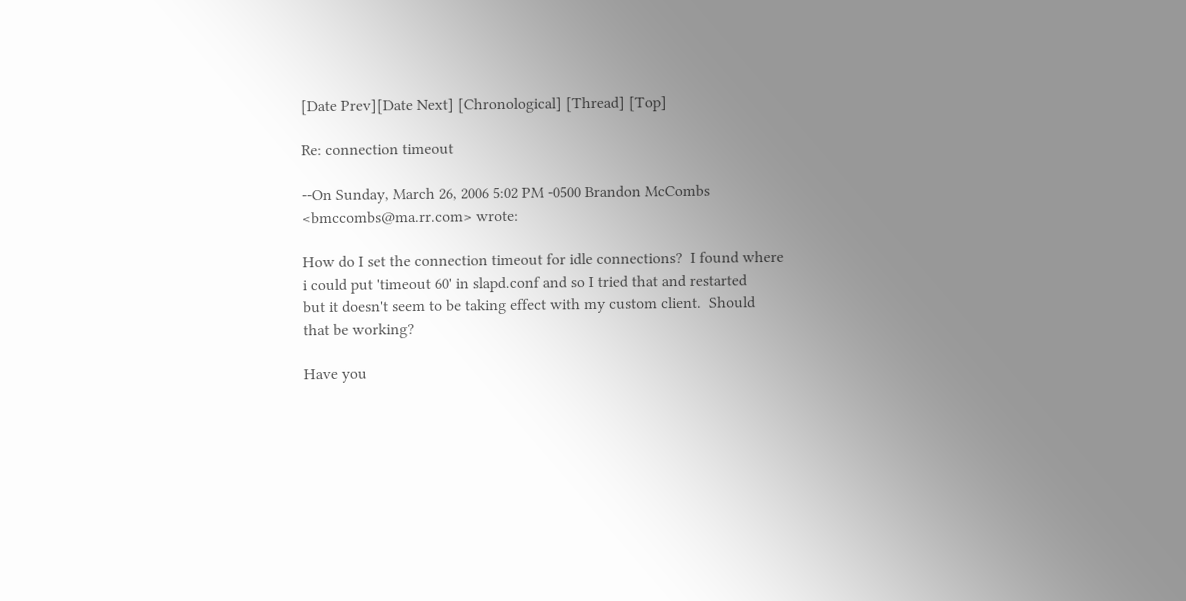[Date Prev][Date Next] [Chronological] [Thread] [Top]

Re: connection timeout

--On Sunday, March 26, 2006 5:02 PM -0500 Brandon McCombs <bmccombs@ma.rr.com> wrote:

How do I set the connection timeout for idle connections?  I found where
i could put 'timeout 60' in slapd.conf and so I tried that and restarted
but it doesn't seem to be taking effect with my custom client.  Should
that be working?

Have you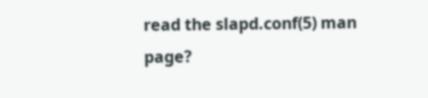read the slapd.conf(5) man page?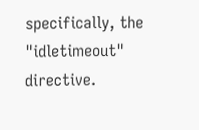specifically, the "idletimeout" directive.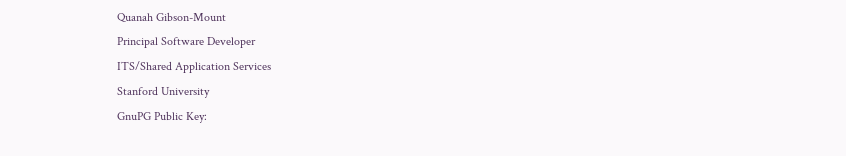Quanah Gibson-Mount
Principal Software Developer
ITS/Shared Application Services
Stanford University
GnuPG Public Key: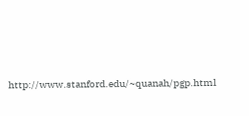http://www.stanford.edu/~quanah/pgp.html